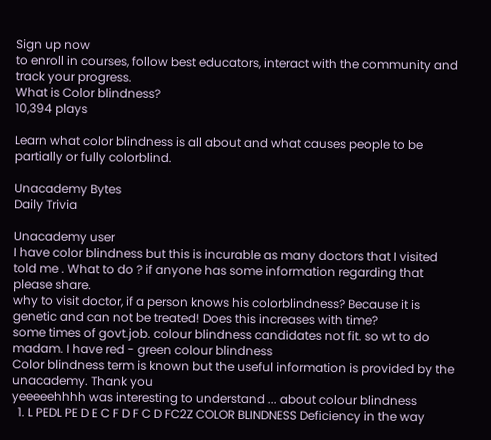Sign up now
to enroll in courses, follow best educators, interact with the community and track your progress.
What is Color blindness?
10,394 plays

Learn what color blindness is all about and what causes people to be partially or fully colorblind.

Unacademy Bytes
Daily Trivia

Unacademy user
I have color blindness but this is incurable as many doctors that I visited told me . What to do ? if anyone has some information regarding that please share.
why to visit doctor, if a person knows his colorblindness? Because it is genetic and can not be treated! Does this increases with time?
some times of govt.job. colour blindness candidates not fit. so wt to do madam. I have red - green colour blindness
Color blindness term is known but the useful information is provided by the unacademy. Thank you
yeeeeehhhh was interesting to understand ... about colour blindness
  1. L PEDL PE D E C F D F C D FC2Z COLOR BLINDNESS Deficiency in the way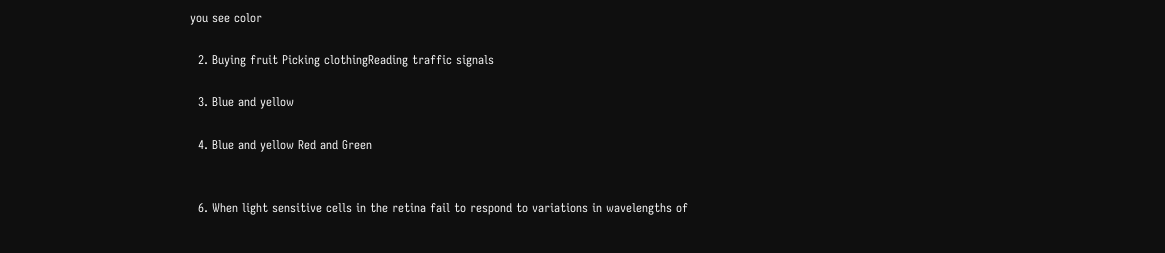you see color

  2. Buying fruit Picking clothingReading traffic signals

  3. Blue and yellow

  4. Blue and yellow Red and Green


  6. When light sensitive cells in the retina fail to respond to variations in wavelengths of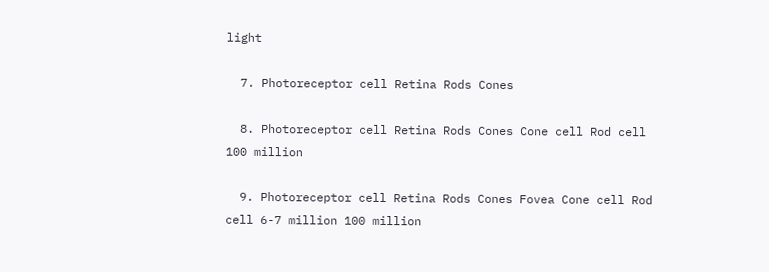light

  7. Photoreceptor cell Retina Rods Cones

  8. Photoreceptor cell Retina Rods Cones Cone cell Rod cell 100 million

  9. Photoreceptor cell Retina Rods Cones Fovea Cone cell Rod cell 6-7 million 100 million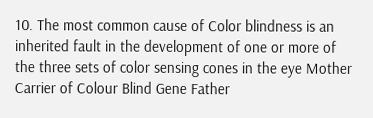10. The most common cause of Color blindness is an inherited fault in the development of one or more of the three sets of color sensing cones in the eye Mother Carrier of Colour Blind Gene Father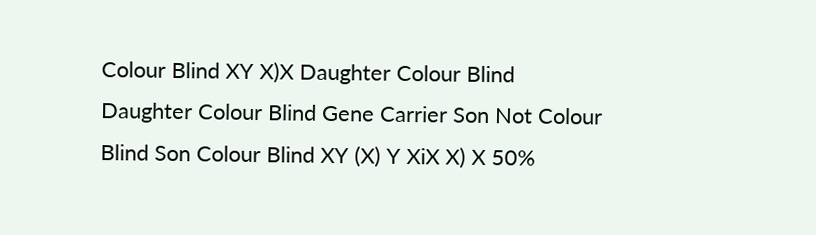Colour Blind XY X)X Daughter Colour Blind Daughter Colour Blind Gene Carrier Son Not Colour Blind Son Colour Blind XY (X) Y XiX X) X 50%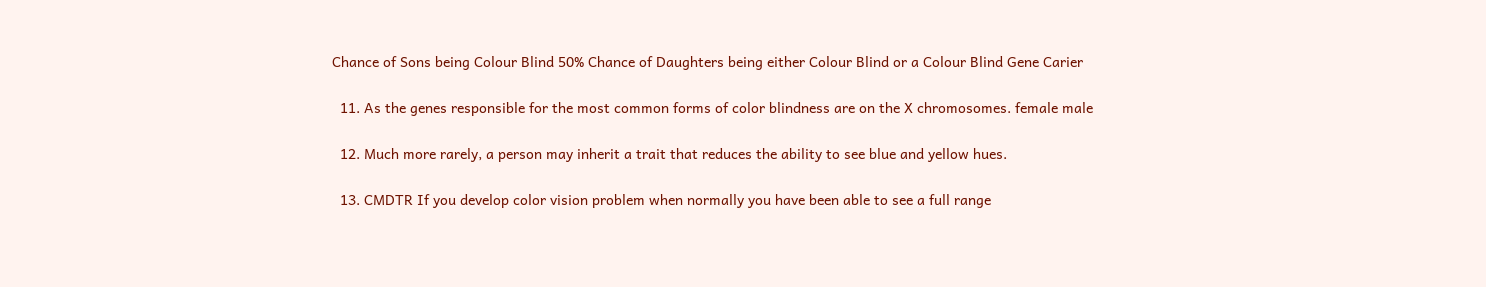Chance of Sons being Colour Blind 50% Chance of Daughters being either Colour Blind or a Colour Blind Gene Carier

  11. As the genes responsible for the most common forms of color blindness are on the X chromosomes. female male

  12. Much more rarely, a person may inherit a trait that reduces the ability to see blue and yellow hues.

  13. CMDTR If you develop color vision problem when normally you have been able to see a full range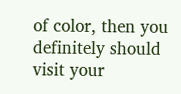of color, then you definitely should visit your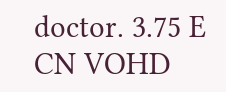doctor. 3.75 E CN VOHD